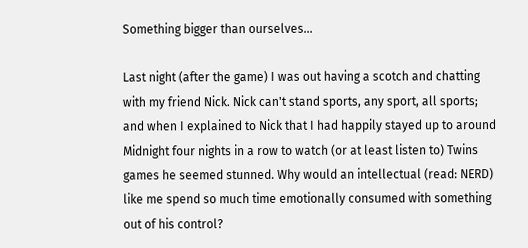Something bigger than ourselves...

Last night (after the game) I was out having a scotch and chatting with my friend Nick. Nick can't stand sports, any sport, all sports; and when I explained to Nick that I had happily stayed up to around Midnight four nights in a row to watch (or at least listen to) Twins games he seemed stunned. Why would an intellectual (read: NERD) like me spend so much time emotionally consumed with something out of his control?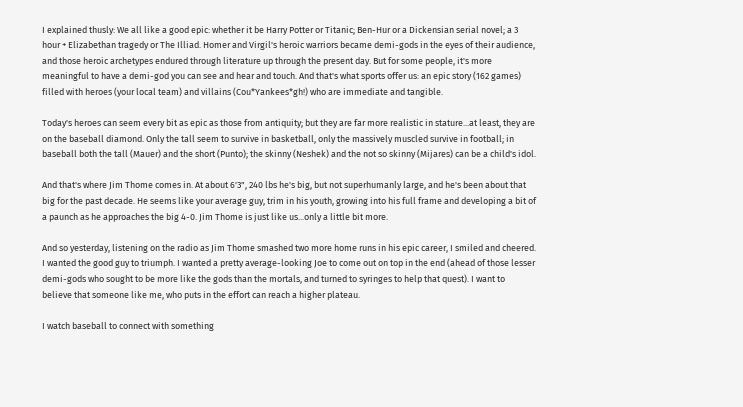I explained thusly: We all like a good epic: whether it be Harry Potter or Titanic; Ben-Hur or a Dickensian serial novel; a 3 hour + Elizabethan tragedy or The Illiad. Homer and Virgil's heroic warriors became demi-gods in the eyes of their audience, and those heroic archetypes endured through literature up through the present day. But for some people, it's more meaningful to have a demi-god you can see and hear and touch. And that's what sports offer us: an epic story (162 games) filled with heroes (your local team) and villains (Cou*Yankees*gh!) who are immediate and tangible.

Today's heroes can seem every bit as epic as those from antiquity; but they are far more realistic in stature...at least, they are on the baseball diamond. Only the tall seem to survive in basketball, only the massively muscled survive in football; in baseball both the tall (Mauer) and the short (Punto); the skinny (Neshek) and the not so skinny (Mijares) can be a child's idol.

And that's where Jim Thome comes in. At about 6'3", 240 lbs he's big, but not superhumanly large, and he's been about that big for the past decade. He seems like your average guy, trim in his youth, growing into his full frame and developing a bit of a paunch as he approaches the big 4-0. Jim Thome is just like us...only a little bit more.

And so yesterday, listening on the radio as Jim Thome smashed two more home runs in his epic career, I smiled and cheered. I wanted the good guy to triumph. I wanted a pretty average-looking Joe to come out on top in the end (ahead of those lesser demi-gods who sought to be more like the gods than the mortals, and turned to syringes to help that quest). I want to believe that someone like me, who puts in the effort can reach a higher plateau.

I watch baseball to connect with something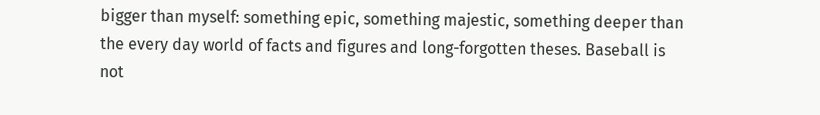bigger than myself: something epic, something majestic, something deeper than the every day world of facts and figures and long-forgotten theses. Baseball is not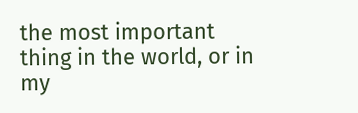the most important thing in the world, or in my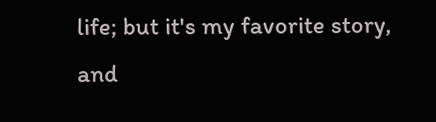life; but it's my favorite story, and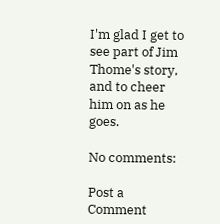I'm glad I get to see part of Jim Thome's story, and to cheer him on as he goes.

No comments:

Post a Comment